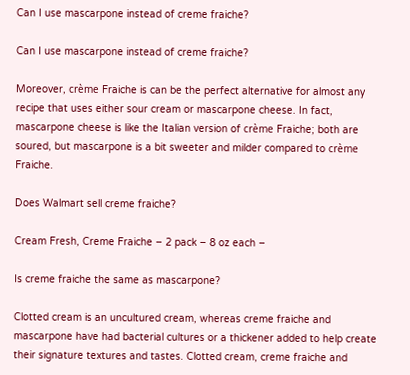Can I use mascarpone instead of creme fraiche?

Can I use mascarpone instead of creme fraiche?

Moreover, crème Fraiche is can be the perfect alternative for almost any recipe that uses either sour cream or mascarpone cheese. In fact, mascarpone cheese is like the Italian version of crème Fraiche; both are soured, but mascarpone is a bit sweeter and milder compared to crème Fraiche.

Does Walmart sell creme fraiche?

Cream Fresh, Creme Fraiche – 2 pack – 8 oz each –

Is creme fraiche the same as mascarpone?

Clotted cream is an uncultured cream, whereas creme fraiche and mascarpone have had bacterial cultures or a thickener added to help create their signature textures and tastes. Clotted cream, creme fraiche and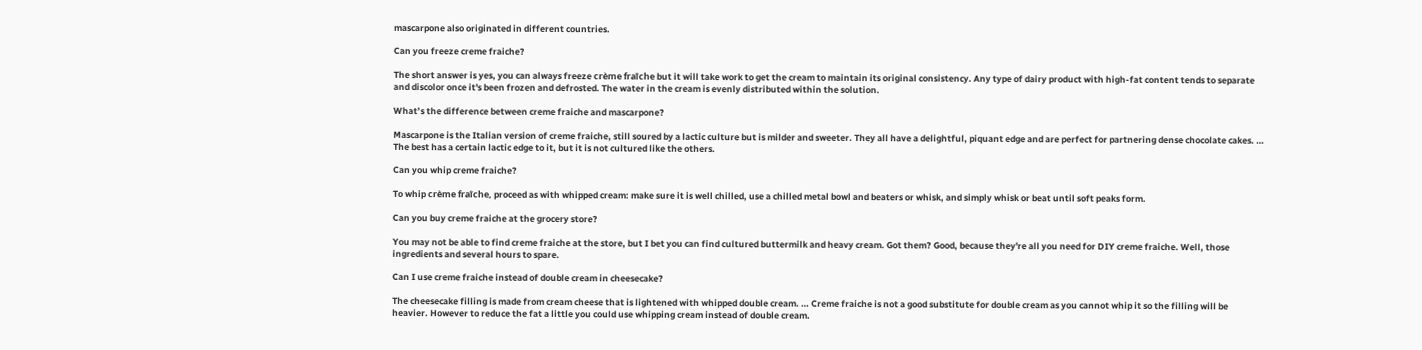mascarpone also originated in different countries.

Can you freeze creme fraiche?

The short answer is yes, you can always freeze crème fraîche but it will take work to get the cream to maintain its original consistency. Any type of dairy product with high-fat content tends to separate and discolor once it's been frozen and defrosted. The water in the cream is evenly distributed within the solution.

What’s the difference between creme fraiche and mascarpone?

Mascarpone is the Italian version of creme fraiche, still soured by a lactic culture but is milder and sweeter. They all have a delightful, piquant edge and are perfect for partnering dense chocolate cakes. … The best has a certain lactic edge to it, but it is not cultured like the others.

Can you whip creme fraiche?

To whip crème fraîche, proceed as with whipped cream: make sure it is well chilled, use a chilled metal bowl and beaters or whisk, and simply whisk or beat until soft peaks form.

Can you buy creme fraiche at the grocery store?

You may not be able to find creme fraiche at the store, but I bet you can find cultured buttermilk and heavy cream. Got them? Good, because they're all you need for DIY creme fraiche. Well, those ingredients and several hours to spare.

Can I use creme fraiche instead of double cream in cheesecake?

The cheesecake filling is made from cream cheese that is lightened with whipped double cream. … Creme fraiche is not a good substitute for double cream as you cannot whip it so the filling will be heavier. However to reduce the fat a little you could use whipping cream instead of double cream.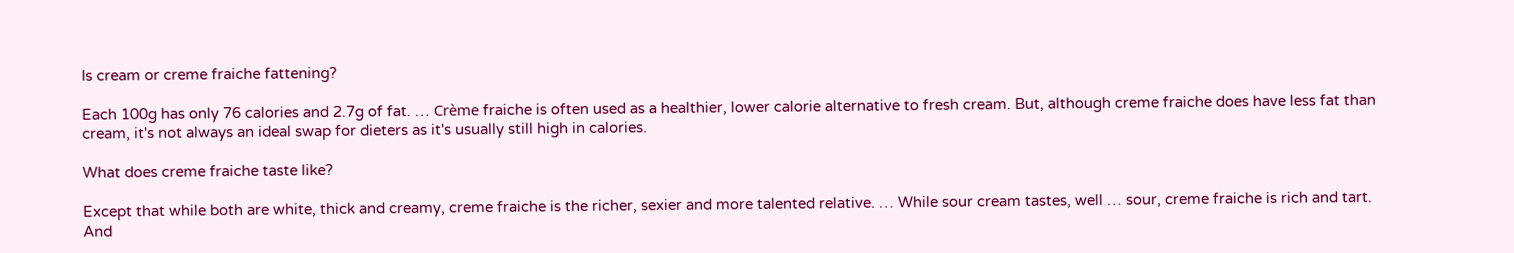Is cream or creme fraiche fattening?

Each 100g has only 76 calories and 2.7g of fat. … Crème fraiche is often used as a healthier, lower calorie alternative to fresh cream. But, although creme fraiche does have less fat than cream, it's not always an ideal swap for dieters as it's usually still high in calories.

What does creme fraiche taste like?

Except that while both are white, thick and creamy, creme fraiche is the richer, sexier and more talented relative. … While sour cream tastes, well … sour, creme fraiche is rich and tart. And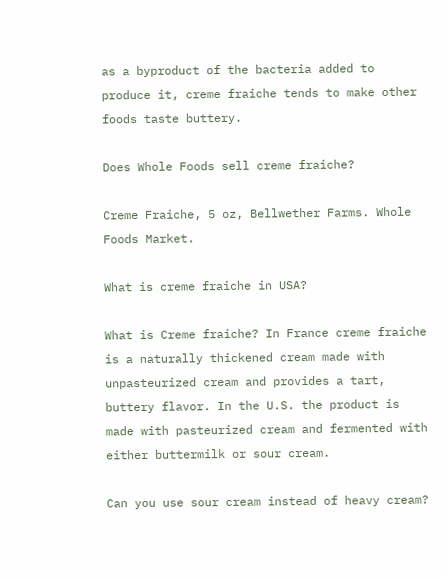as a byproduct of the bacteria added to produce it, creme fraiche tends to make other foods taste buttery.

Does Whole Foods sell creme fraiche?

Creme Fraiche, 5 oz, Bellwether Farms. Whole Foods Market.

What is creme fraiche in USA?

What is Creme fraiche? In France creme fraiche is a naturally thickened cream made with unpasteurized cream and provides a tart, buttery flavor. In the U.S. the product is made with pasteurized cream and fermented with either buttermilk or sour cream.

Can you use sour cream instead of heavy cream?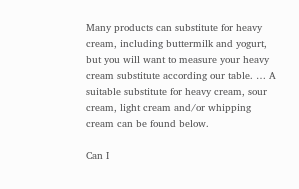Many products can substitute for heavy cream, including buttermilk and yogurt, but you will want to measure your heavy cream substitute according our table. … A suitable substitute for heavy cream, sour cream, light cream and/or whipping cream can be found below.

Can I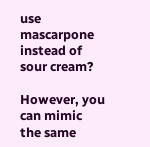use mascarpone instead of sour cream?

However, you can mimic the same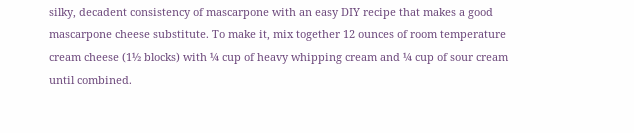silky, decadent consistency of mascarpone with an easy DIY recipe that makes a good mascarpone cheese substitute. To make it, mix together 12 ounces of room temperature cream cheese (1½ blocks) with ¼ cup of heavy whipping cream and ¼ cup of sour cream until combined.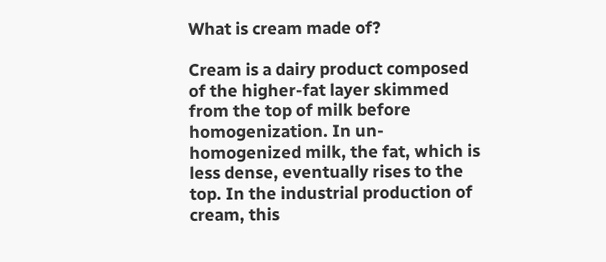What is cream made of?

Cream is a dairy product composed of the higher-fat layer skimmed from the top of milk before homogenization. In un-homogenized milk, the fat, which is less dense, eventually rises to the top. In the industrial production of cream, this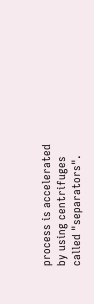process is accelerated by using centrifuges called "separators".